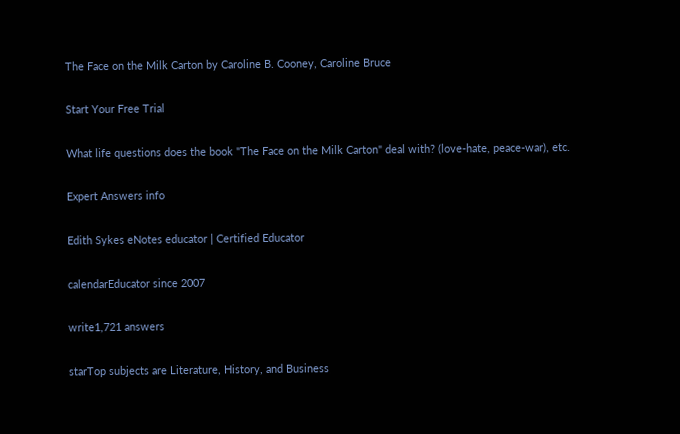The Face on the Milk Carton by Caroline B. Cooney, Caroline Bruce

Start Your Free Trial

What life questions does the book "The Face on the Milk Carton" deal with? (love-hate, peace-war), etc.

Expert Answers info

Edith Sykes eNotes educator | Certified Educator

calendarEducator since 2007

write1,721 answers

starTop subjects are Literature, History, and Business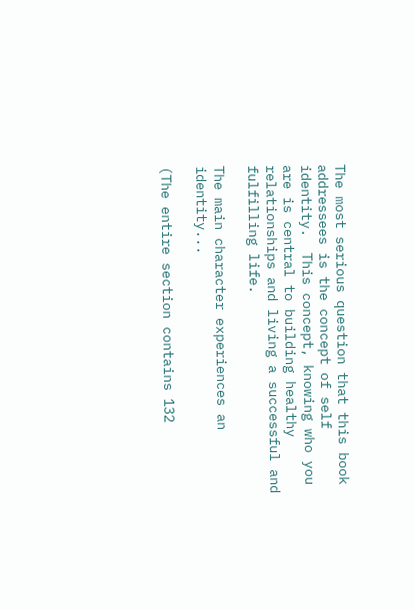The most serious question that this book addressees is the concept of self identity.  This concept, knowing who you are is central to building healthy relationships and living a successful and fulfilling life.

The main character experiences an identity...

(The entire section contains 132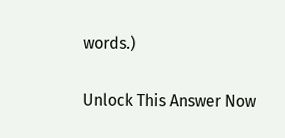words.)

Unlock This Answer Now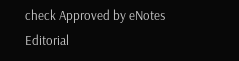check Approved by eNotes Editorial